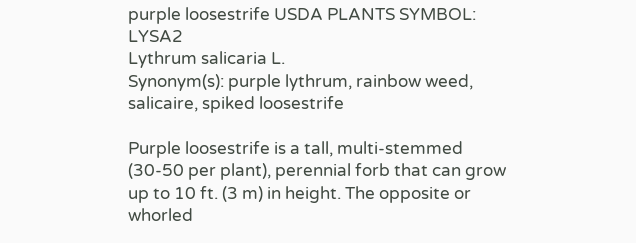purple loosestrife USDA PLANTS SYMBOL: LYSA2
Lythrum salicaria L.
Synonym(s): purple lythrum, rainbow weed, salicaire, spiked loosestrife

Purple loosestrife is a tall, multi-stemmed (30-50 per plant), perennial forb that can grow up to 10 ft. (3 m) in height. The opposite or whorled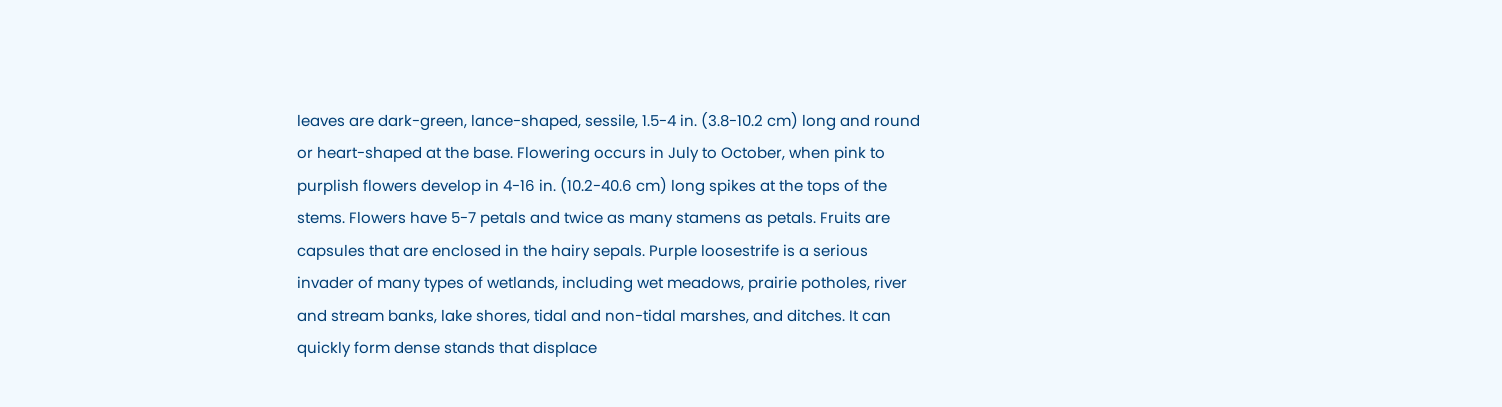leaves are dark-green, lance-shaped, sessile, 1.5-4 in. (3.8-10.2 cm) long and round or heart-shaped at the base. Flowering occurs in July to October, when pink to purplish flowers develop in 4-16 in. (10.2-40.6 cm) long spikes at the tops of the stems. Flowers have 5-7 petals and twice as many stamens as petals. Fruits are capsules that are enclosed in the hairy sepals. Purple loosestrife is a serious invader of many types of wetlands, including wet meadows, prairie potholes, river and stream banks, lake shores, tidal and non-tidal marshes, and ditches. It can quickly form dense stands that displace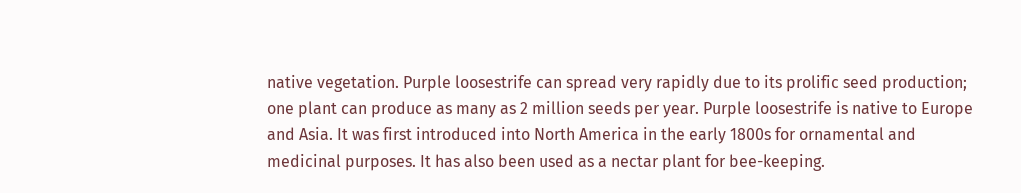native vegetation. Purple loosestrife can spread very rapidly due to its prolific seed production; one plant can produce as many as 2 million seeds per year. Purple loosestrife is native to Europe and Asia. It was first introduced into North America in the early 1800s for ornamental and medicinal purposes. It has also been used as a nectar plant for bee-keeping.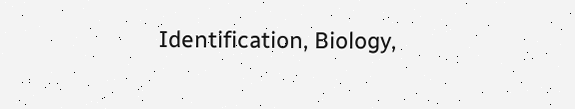Identification, Biology,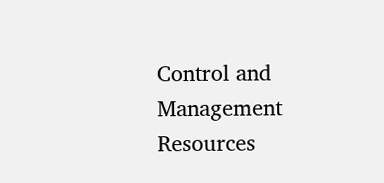Control and Management Resources